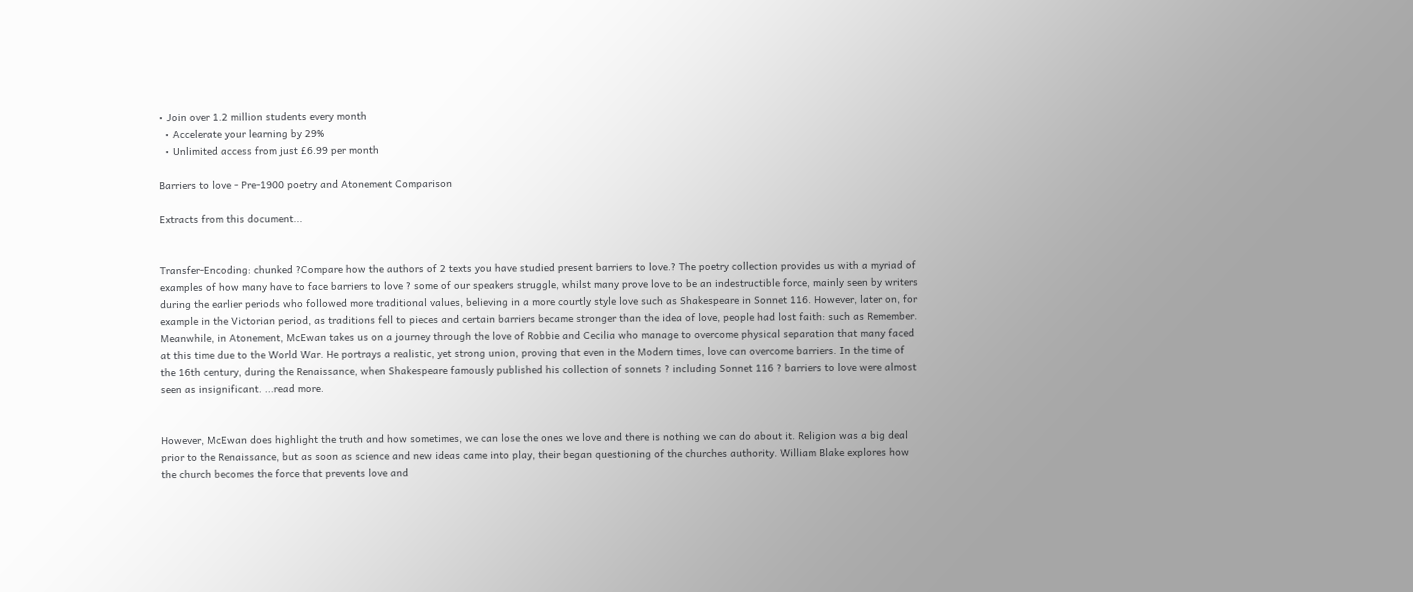• Join over 1.2 million students every month
  • Accelerate your learning by 29%
  • Unlimited access from just £6.99 per month

Barriers to love - Pre-1900 poetry and Atonement Comparison

Extracts from this document...


Transfer-Encoding: chunked ?Compare how the authors of 2 texts you have studied present barriers to love.? The poetry collection provides us with a myriad of examples of how many have to face barriers to love ? some of our speakers struggle, whilst many prove love to be an indestructible force, mainly seen by writers during the earlier periods who followed more traditional values, believing in a more courtly style love such as Shakespeare in Sonnet 116. However, later on, for example in the Victorian period, as traditions fell to pieces and certain barriers became stronger than the idea of love, people had lost faith: such as Remember. Meanwhile, in Atonement, McEwan takes us on a journey through the love of Robbie and Cecilia who manage to overcome physical separation that many faced at this time due to the World War. He portrays a realistic, yet strong union, proving that even in the Modern times, love can overcome barriers. In the time of the 16th century, during the Renaissance, when Shakespeare famously published his collection of sonnets ? including Sonnet 116 ? barriers to love were almost seen as insignificant. ...read more.


However, McEwan does highlight the truth and how sometimes, we can lose the ones we love and there is nothing we can do about it. Religion was a big deal prior to the Renaissance, but as soon as science and new ideas came into play, their began questioning of the churches authority. William Blake explores how the church becomes the force that prevents love and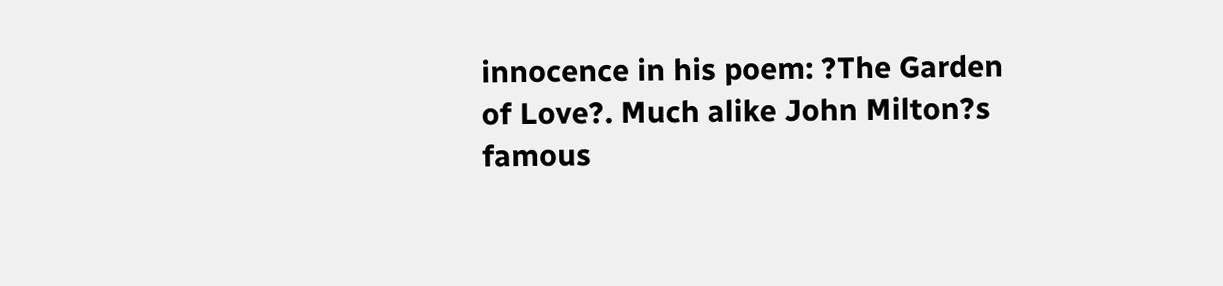innocence in his poem: ?The Garden of Love?. Much alike John Milton?s famous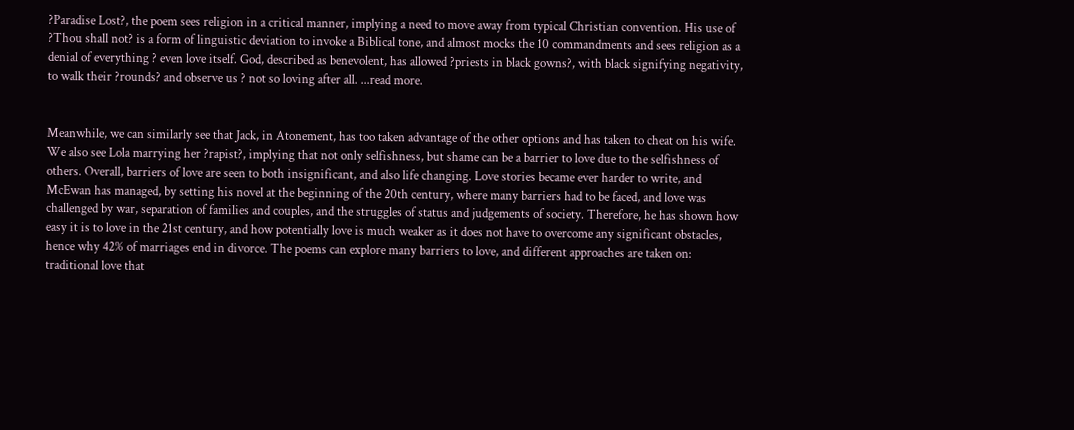?Paradise Lost?, the poem sees religion in a critical manner, implying a need to move away from typical Christian convention. His use of ?Thou shall not? is a form of linguistic deviation to invoke a Biblical tone, and almost mocks the 10 commandments and sees religion as a denial of everything ? even love itself. God, described as benevolent, has allowed ?priests in black gowns?, with black signifying negativity, to walk their ?rounds? and observe us ? not so loving after all. ...read more.


Meanwhile, we can similarly see that Jack, in Atonement, has too taken advantage of the other options and has taken to cheat on his wife. We also see Lola marrying her ?rapist?, implying that not only selfishness, but shame can be a barrier to love due to the selfishness of others. Overall, barriers of love are seen to both insignificant, and also life changing. Love stories became ever harder to write, and McEwan has managed, by setting his novel at the beginning of the 20th century, where many barriers had to be faced, and love was challenged by war, separation of families and couples, and the struggles of status and judgements of society. Therefore, he has shown how easy it is to love in the 21st century, and how potentially love is much weaker as it does not have to overcome any significant obstacles, hence why 42% of marriages end in divorce. The poems can explore many barriers to love, and different approaches are taken on: traditional love that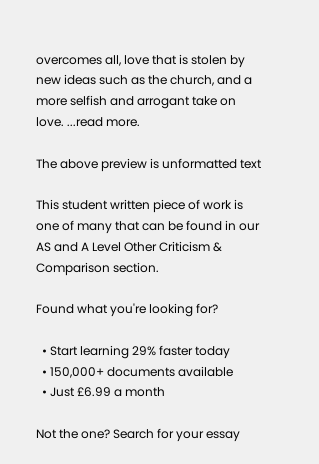overcomes all, love that is stolen by new ideas such as the church, and a more selfish and arrogant take on love. ...read more.

The above preview is unformatted text

This student written piece of work is one of many that can be found in our AS and A Level Other Criticism & Comparison section.

Found what you're looking for?

  • Start learning 29% faster today
  • 150,000+ documents available
  • Just £6.99 a month

Not the one? Search for your essay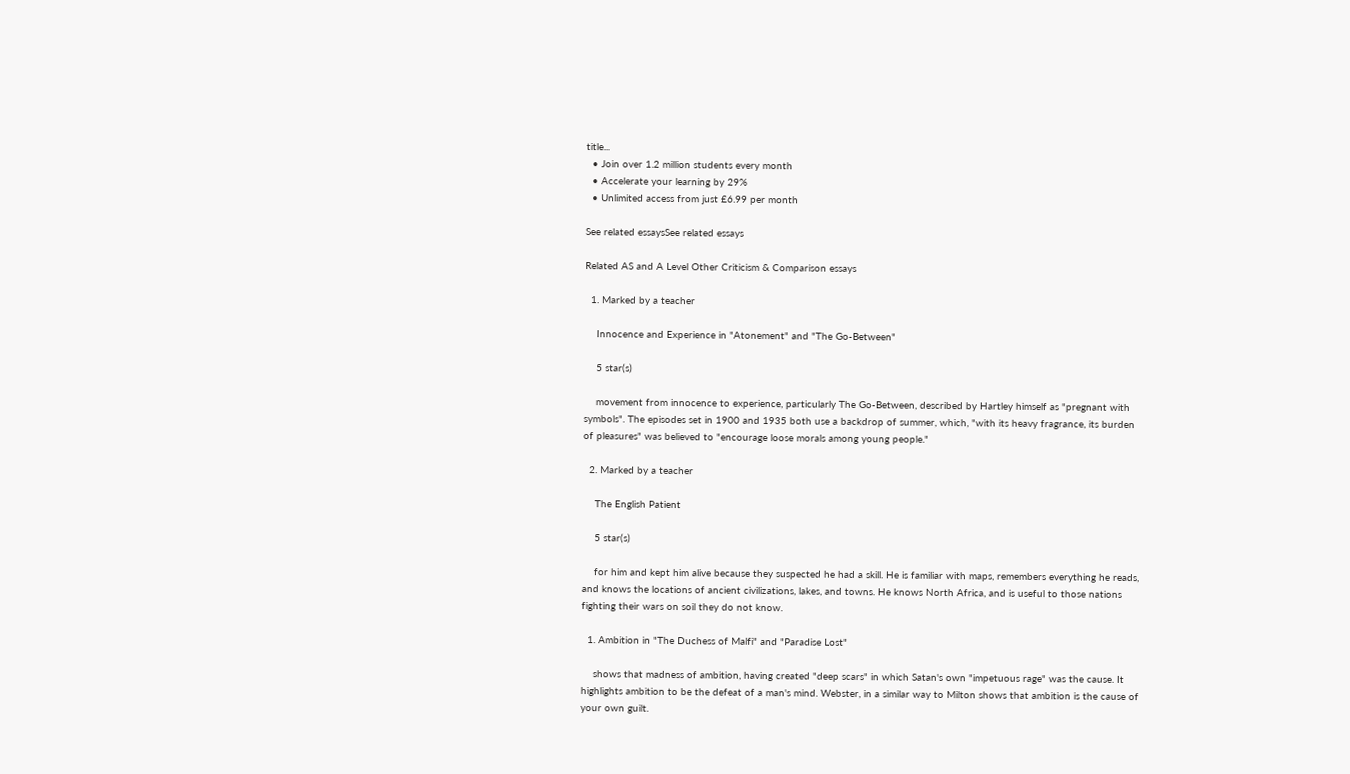title...
  • Join over 1.2 million students every month
  • Accelerate your learning by 29%
  • Unlimited access from just £6.99 per month

See related essaysSee related essays

Related AS and A Level Other Criticism & Comparison essays

  1. Marked by a teacher

    Innocence and Experience in "Atonement" and "The Go-Between"

    5 star(s)

    movement from innocence to experience, particularly The Go-Between, described by Hartley himself as "pregnant with symbols". The episodes set in 1900 and 1935 both use a backdrop of summer, which, "with its heavy fragrance, its burden of pleasures" was believed to "encourage loose morals among young people."

  2. Marked by a teacher

    The English Patient

    5 star(s)

    for him and kept him alive because they suspected he had a skill. He is familiar with maps, remembers everything he reads, and knows the locations of ancient civilizations, lakes, and towns. He knows North Africa, and is useful to those nations fighting their wars on soil they do not know.

  1. Ambition in "The Duchess of Malfi" and "Paradise Lost"

    shows that madness of ambition, having created "deep scars" in which Satan's own "impetuous rage" was the cause. It highlights ambition to be the defeat of a man's mind. Webster, in a similar way to Milton shows that ambition is the cause of your own guilt.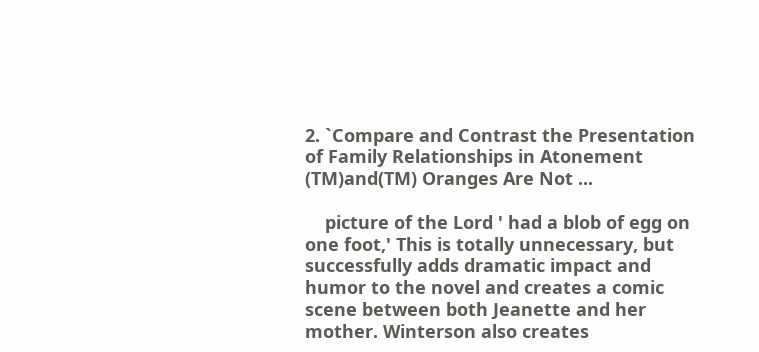2. `Compare and Contrast the Presentation of Family Relationships in Atonement (TM)and(TM) Oranges Are Not ...

    picture of the Lord ' had a blob of egg on one foot,' This is totally unnecessary, but successfully adds dramatic impact and humor to the novel and creates a comic scene between both Jeanette and her mother. Winterson also creates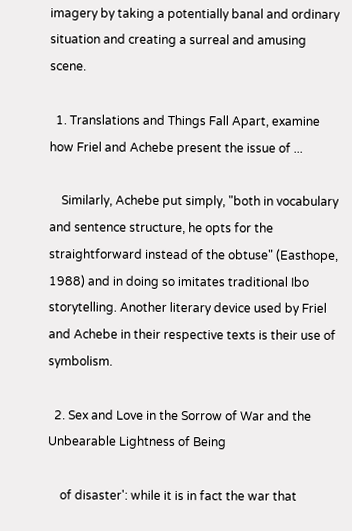imagery by taking a potentially banal and ordinary situation and creating a surreal and amusing scene.

  1. Translations and Things Fall Apart, examine how Friel and Achebe present the issue of ...

    Similarly, Achebe put simply, "both in vocabulary and sentence structure, he opts for the straightforward instead of the obtuse" (Easthope, 1988) and in doing so imitates traditional Ibo storytelling. Another literary device used by Friel and Achebe in their respective texts is their use of symbolism.

  2. Sex and Love in the Sorrow of War and the Unbearable Lightness of Being

    of disaster': while it is in fact the war that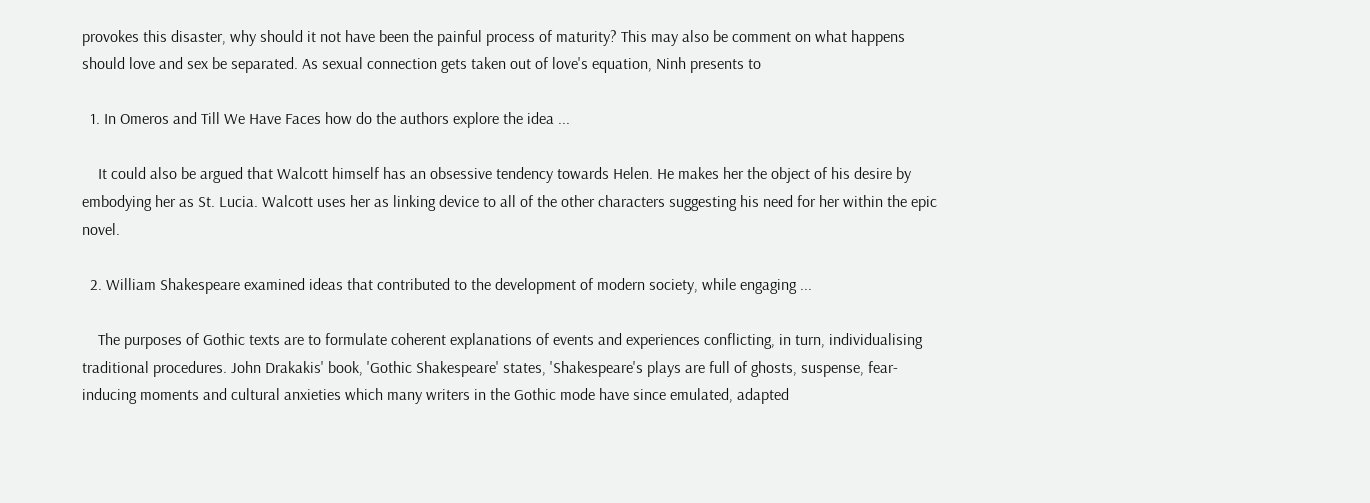provokes this disaster, why should it not have been the painful process of maturity? This may also be comment on what happens should love and sex be separated. As sexual connection gets taken out of love's equation, Ninh presents to

  1. In Omeros and Till We Have Faces how do the authors explore the idea ...

    It could also be argued that Walcott himself has an obsessive tendency towards Helen. He makes her the object of his desire by embodying her as St. Lucia. Walcott uses her as linking device to all of the other characters suggesting his need for her within the epic novel.

  2. William Shakespeare examined ideas that contributed to the development of modern society, while engaging ...

    The purposes of Gothic texts are to formulate coherent explanations of events and experiences conflicting, in turn, individualising traditional procedures. John Drakakis' book, 'Gothic Shakespeare' states, 'Shakespeare's plays are full of ghosts, suspense, fear-inducing moments and cultural anxieties which many writers in the Gothic mode have since emulated, adapted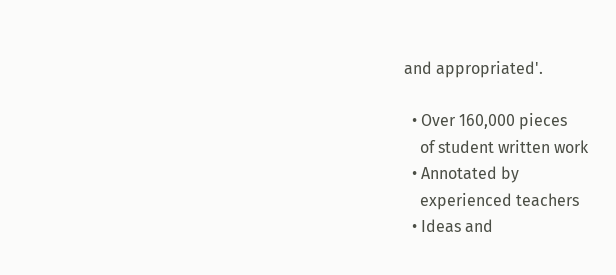and appropriated'.

  • Over 160,000 pieces
    of student written work
  • Annotated by
    experienced teachers
  • Ideas and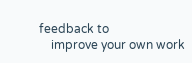feedback to
    improve your own work